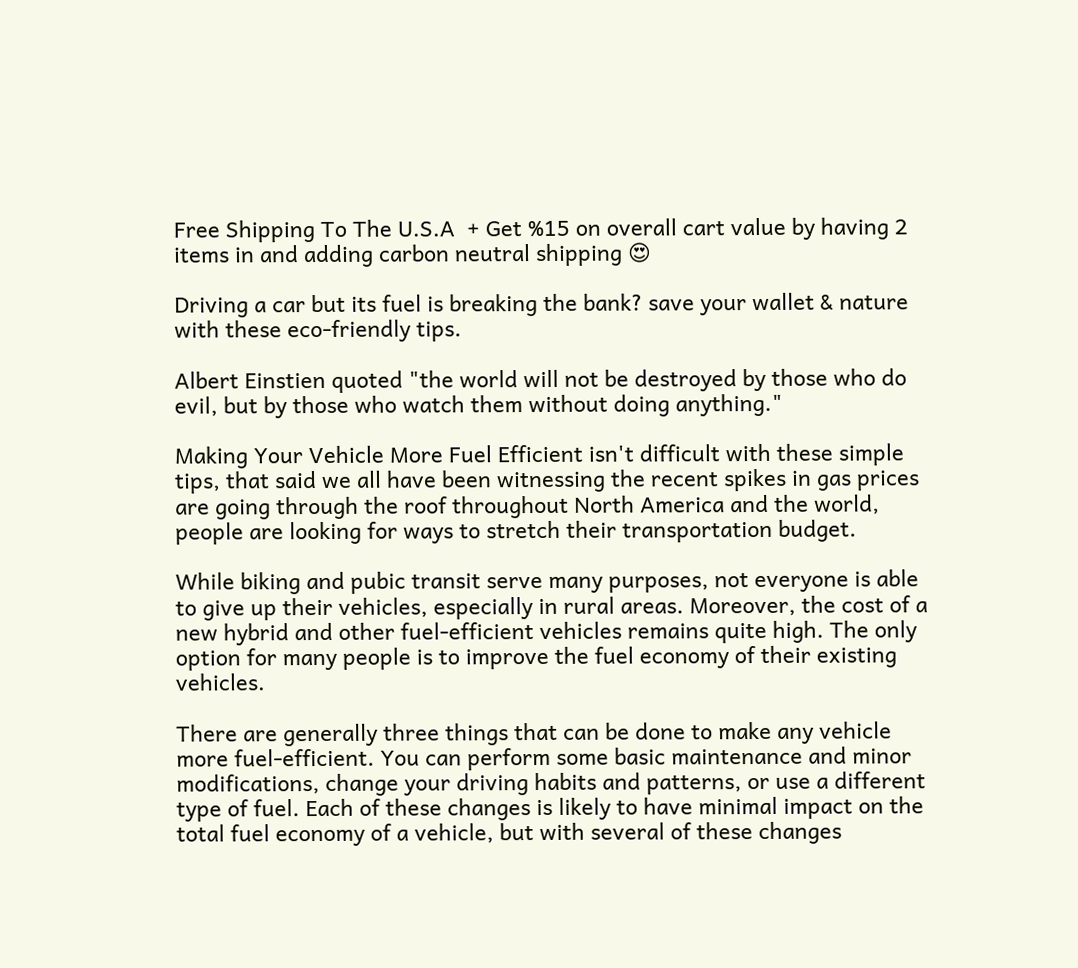Free Shipping To The U.S.A  + Get %15 on overall cart value by having 2 items in and adding carbon neutral shipping 😍

Driving a car but its fuel is breaking the bank? save your wallet & nature with these eco-friendly tips.

Albert Einstien quoted "the world will not be destroyed by those who do evil, but by those who watch them without doing anything."

Making Your Vehicle More Fuel Efficient isn't difficult with these simple tips, that said we all have been witnessing the recent spikes in gas prices are going through the roof throughout North America and the world, people are looking for ways to stretch their transportation budget.

While biking and pubic transit serve many purposes, not everyone is able to give up their vehicles, especially in rural areas. Moreover, the cost of a new hybrid and other fuel-efficient vehicles remains quite high. The only option for many people is to improve the fuel economy of their existing vehicles.

There are generally three things that can be done to make any vehicle more fuel-efficient. You can perform some basic maintenance and minor modifications, change your driving habits and patterns, or use a different type of fuel. Each of these changes is likely to have minimal impact on the total fuel economy of a vehicle, but with several of these changes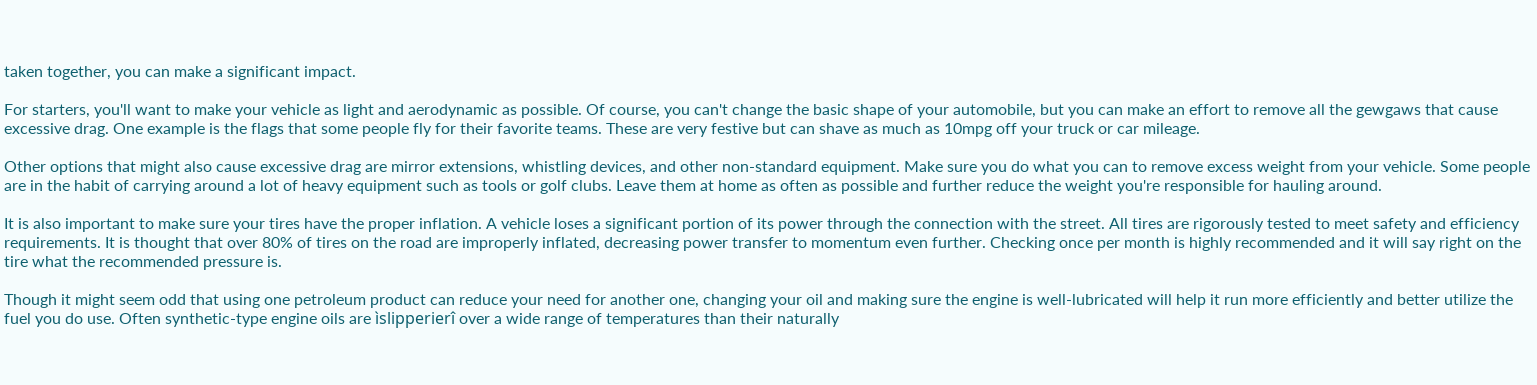taken together, you can make a significant impact.

For starters, you'll want to make your vehicle as light and aerodynamic as possible. Of course, you can't change the basic shape of your automobile, but you can make an effort to remove all the gewgaws that cause excessive drag. One example is the flags that some people fly for their favorite teams. These are very festive but can shave as much as 10mpg off your truck or car mileage.

Other options that might also cause excessive drag are mirror extensions, whistling devices, and other non-standard equipment. Make sure you do what you can to remove excess weight from your vehicle. Some people are in the habit of carrying around a lot of heavy equipment such as tools or golf clubs. Leave them at home as often as possible and further reduce the weight you're responsible for hauling around.

It is also important to make sure your tires have the proper inflation. A vehicle loses a significant portion of its power through the connection with the street. All tires are rigorously tested to meet safety and efficiency requirements. It is thought that over 80% of tires on the road are improperly inflated, decreasing power transfer to momentum even further. Checking once per month is highly recommended and it will say right on the tire what the recommended pressure is.

Though it might seem odd that using one petroleum product can reduce your need for another one, changing your oil and making sure the engine is well-lubricated will help it run more efficiently and better utilize the fuel you do use. Often synthetic-type engine oils are ìslipperierî over a wide range of temperatures than their naturally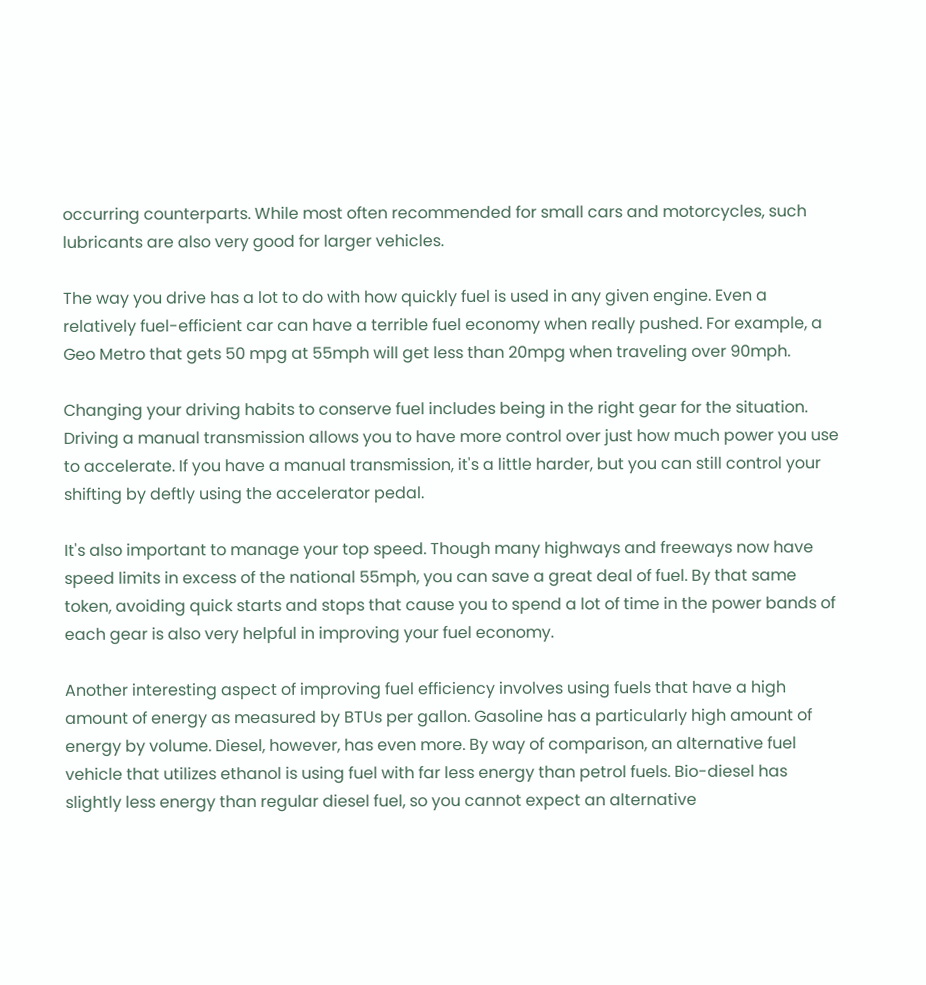occurring counterparts. While most often recommended for small cars and motorcycles, such lubricants are also very good for larger vehicles.

The way you drive has a lot to do with how quickly fuel is used in any given engine. Even a relatively fuel-efficient car can have a terrible fuel economy when really pushed. For example, a Geo Metro that gets 50 mpg at 55mph will get less than 20mpg when traveling over 90mph.

Changing your driving habits to conserve fuel includes being in the right gear for the situation. Driving a manual transmission allows you to have more control over just how much power you use to accelerate. If you have a manual transmission, it's a little harder, but you can still control your shifting by deftly using the accelerator pedal.

It's also important to manage your top speed. Though many highways and freeways now have speed limits in excess of the national 55mph, you can save a great deal of fuel. By that same token, avoiding quick starts and stops that cause you to spend a lot of time in the power bands of each gear is also very helpful in improving your fuel economy.

Another interesting aspect of improving fuel efficiency involves using fuels that have a high amount of energy as measured by BTUs per gallon. Gasoline has a particularly high amount of energy by volume. Diesel, however, has even more. By way of comparison, an alternative fuel vehicle that utilizes ethanol is using fuel with far less energy than petrol fuels. Bio-diesel has slightly less energy than regular diesel fuel, so you cannot expect an alternative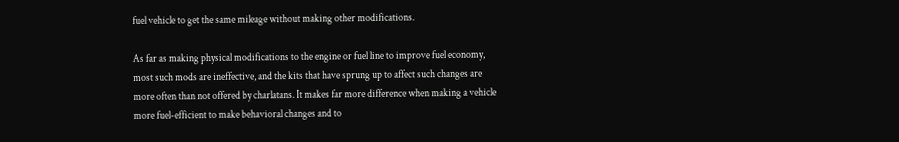fuel vehicle to get the same mileage without making other modifications.

As far as making physical modifications to the engine or fuel line to improve fuel economy, most such mods are ineffective, and the kits that have sprung up to affect such changes are more often than not offered by charlatans. It makes far more difference when making a vehicle more fuel-efficient to make behavioral changes and to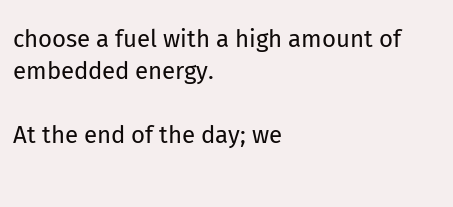choose a fuel with a high amount of embedded energy.

At the end of the day; we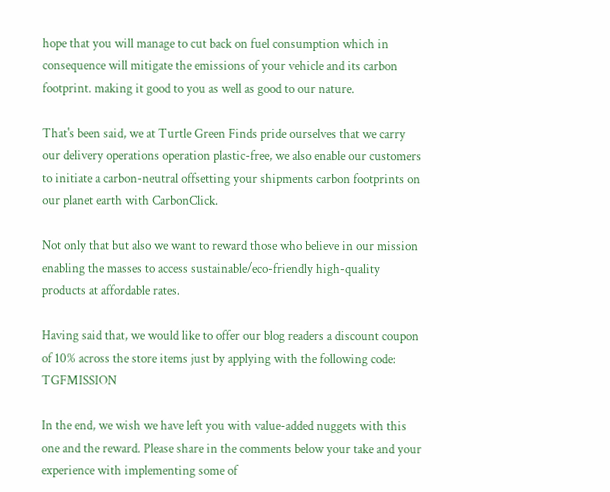hope that you will manage to cut back on fuel consumption which in consequence will mitigate the emissions of your vehicle and its carbon footprint. making it good to you as well as good to our nature.

That's been said, we at Turtle Green Finds pride ourselves that we carry our delivery operations operation plastic-free, we also enable our customers to initiate a carbon-neutral offsetting your shipments carbon footprints on our planet earth with CarbonClick.

Not only that but also we want to reward those who believe in our mission enabling the masses to access sustainable/eco-friendly high-quality products at affordable rates.

Having said that, we would like to offer our blog readers a discount coupon of 10% across the store items just by applying with the following code: TGFMISSION

In the end, we wish we have left you with value-added nuggets with this one and the reward. Please share in the comments below your take and your experience with implementing some of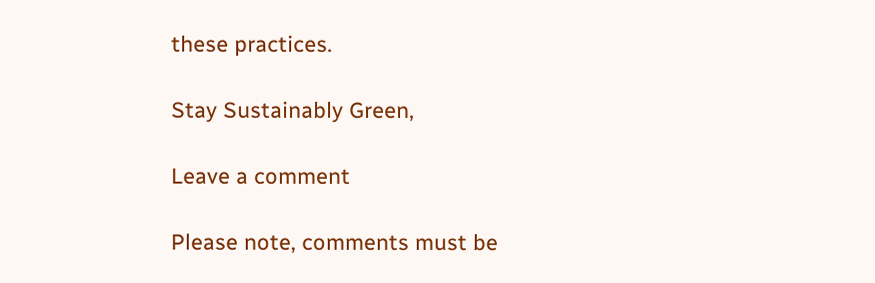these practices.

Stay Sustainably Green,

Leave a comment

Please note, comments must be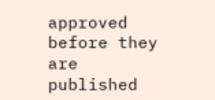approved before they are published